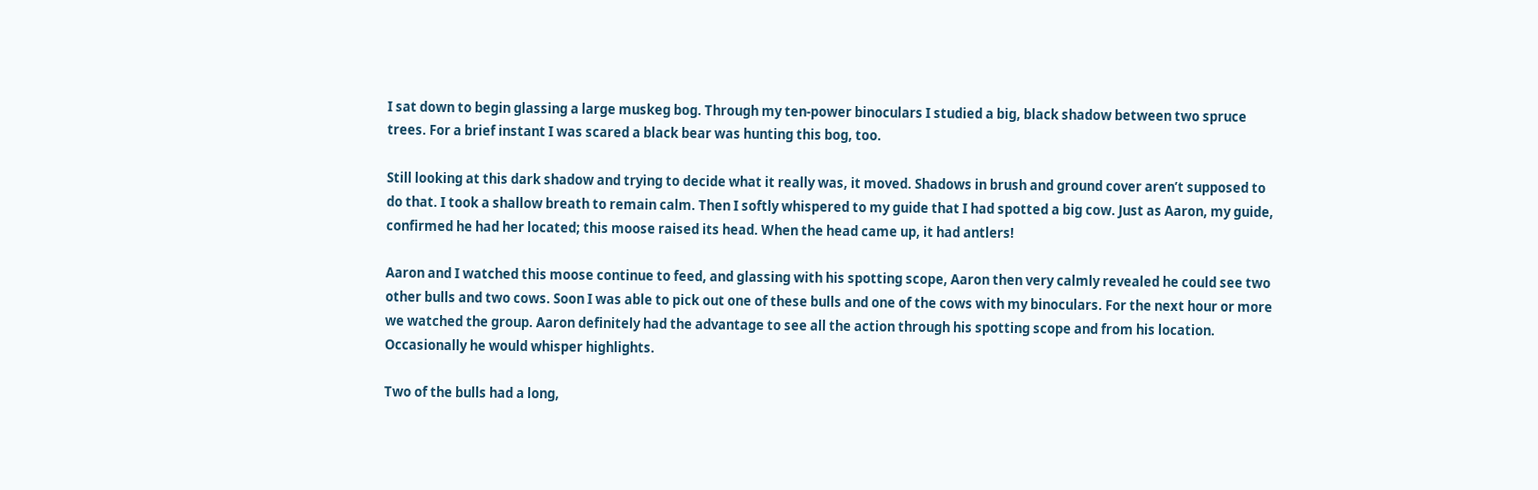I sat down to begin glassing a large muskeg bog. Through my ten-power binoculars I studied a big, black shadow between two spruce trees. For a brief instant I was scared a black bear was hunting this bog, too.

Still looking at this dark shadow and trying to decide what it really was, it moved. Shadows in brush and ground cover aren’t supposed to do that. I took a shallow breath to remain calm. Then I softly whispered to my guide that I had spotted a big cow. Just as Aaron, my guide, confirmed he had her located; this moose raised its head. When the head came up, it had antlers!

Aaron and I watched this moose continue to feed, and glassing with his spotting scope, Aaron then very calmly revealed he could see two other bulls and two cows. Soon I was able to pick out one of these bulls and one of the cows with my binoculars. For the next hour or more we watched the group. Aaron definitely had the advantage to see all the action through his spotting scope and from his location. Occasionally he would whisper highlights.

Two of the bulls had a long,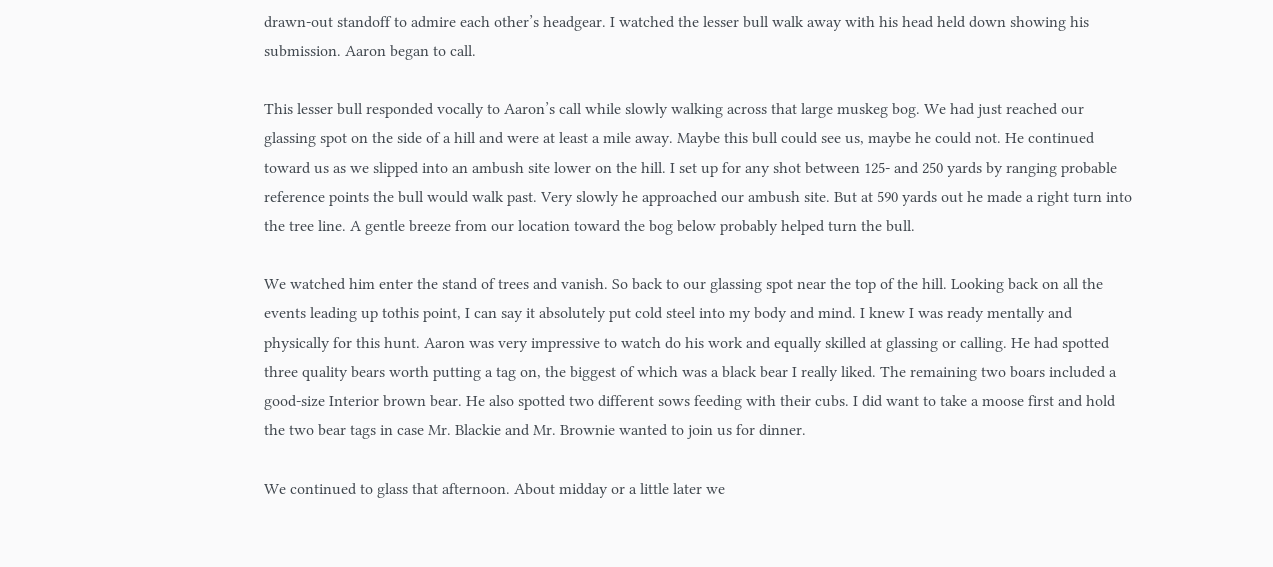drawn-out standoff to admire each other’s headgear. I watched the lesser bull walk away with his head held down showing his submission. Aaron began to call.

This lesser bull responded vocally to Aaron’s call while slowly walking across that large muskeg bog. We had just reached our glassing spot on the side of a hill and were at least a mile away. Maybe this bull could see us, maybe he could not. He continued toward us as we slipped into an ambush site lower on the hill. I set up for any shot between 125- and 250 yards by ranging probable reference points the bull would walk past. Very slowly he approached our ambush site. But at 590 yards out he made a right turn into the tree line. A gentle breeze from our location toward the bog below probably helped turn the bull.

We watched him enter the stand of trees and vanish. So back to our glassing spot near the top of the hill. Looking back on all the events leading up tothis point, I can say it absolutely put cold steel into my body and mind. I knew I was ready mentally and physically for this hunt. Aaron was very impressive to watch do his work and equally skilled at glassing or calling. He had spotted three quality bears worth putting a tag on, the biggest of which was a black bear I really liked. The remaining two boars included a good-size Interior brown bear. He also spotted two different sows feeding with their cubs. I did want to take a moose first and hold the two bear tags in case Mr. Blackie and Mr. Brownie wanted to join us for dinner.

We continued to glass that afternoon. About midday or a little later we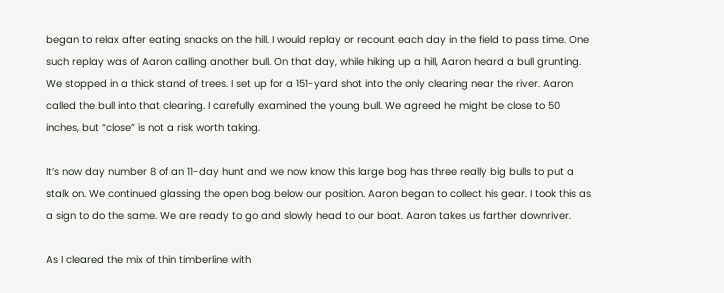began to relax after eating snacks on the hill. I would replay or recount each day in the field to pass time. One such replay was of Aaron calling another bull. On that day, while hiking up a hill, Aaron heard a bull grunting. We stopped in a thick stand of trees. I set up for a 151-yard shot into the only clearing near the river. Aaron called the bull into that clearing. I carefully examined the young bull. We agreed he might be close to 50 inches, but “close” is not a risk worth taking.

It’s now day number 8 of an 11-day hunt and we now know this large bog has three really big bulls to put a stalk on. We continued glassing the open bog below our position. Aaron began to collect his gear. I took this as a sign to do the same. We are ready to go and slowly head to our boat. Aaron takes us farther downriver.

As I cleared the mix of thin timberline with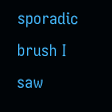sporadic brush I saw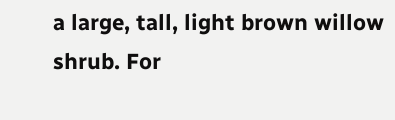a large, tall, light brown willow shrub. For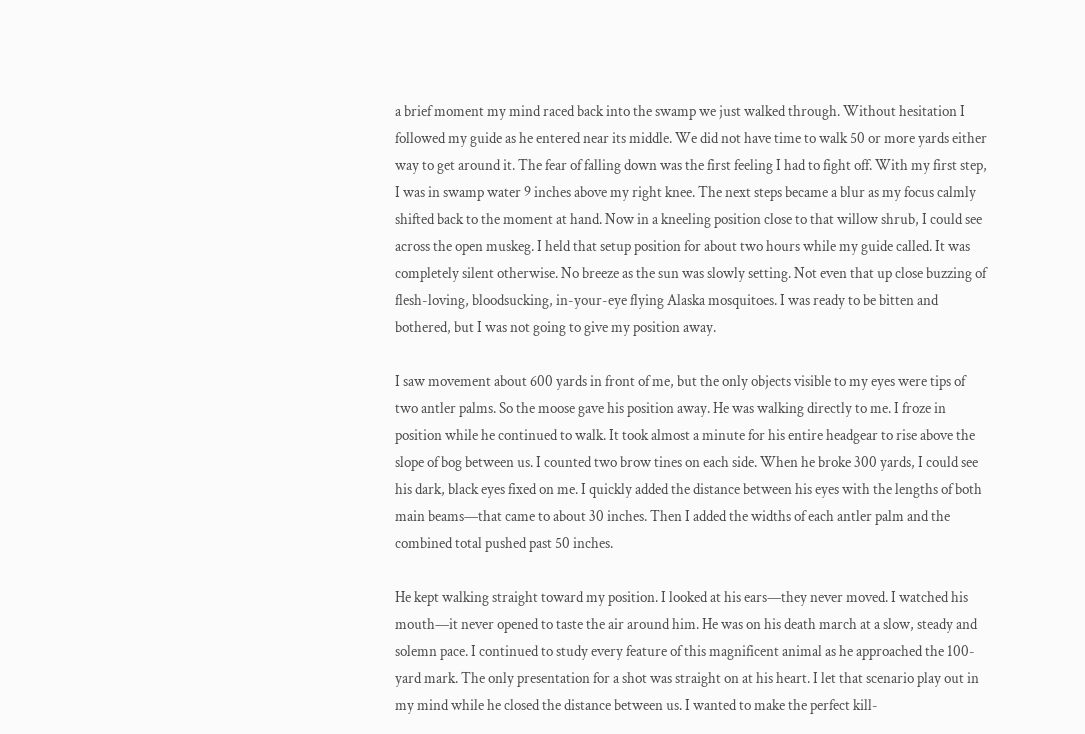a brief moment my mind raced back into the swamp we just walked through. Without hesitation I followed my guide as he entered near its middle. We did not have time to walk 50 or more yards either way to get around it. The fear of falling down was the first feeling I had to fight off. With my first step, I was in swamp water 9 inches above my right knee. The next steps became a blur as my focus calmly shifted back to the moment at hand. Now in a kneeling position close to that willow shrub, I could see across the open muskeg. I held that setup position for about two hours while my guide called. It was completely silent otherwise. No breeze as the sun was slowly setting. Not even that up close buzzing of flesh-loving, bloodsucking, in-your-eye flying Alaska mosquitoes. I was ready to be bitten and bothered, but I was not going to give my position away.

I saw movement about 600 yards in front of me, but the only objects visible to my eyes were tips of two antler palms. So the moose gave his position away. He was walking directly to me. I froze in position while he continued to walk. It took almost a minute for his entire headgear to rise above the slope of bog between us. I counted two brow tines on each side. When he broke 300 yards, I could see his dark, black eyes fixed on me. I quickly added the distance between his eyes with the lengths of both main beams—that came to about 30 inches. Then I added the widths of each antler palm and the combined total pushed past 50 inches.

He kept walking straight toward my position. I looked at his ears—they never moved. I watched his mouth—it never opened to taste the air around him. He was on his death march at a slow, steady and solemn pace. I continued to study every feature of this magnificent animal as he approached the 100-yard mark. The only presentation for a shot was straight on at his heart. I let that scenario play out in my mind while he closed the distance between us. I wanted to make the perfect kill-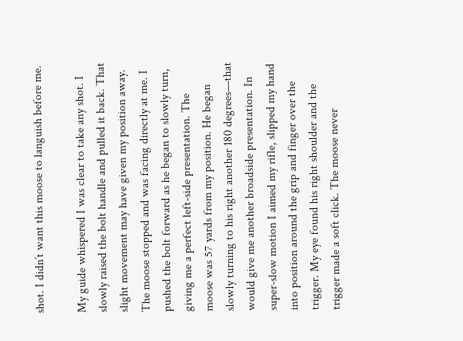shot. I didn’t want this moose to languish before me.

My guide whispered I was clear to take any shot. I slowly raised the bolt handle and pulled it back. That slight movement may have given my position away. The moose stopped and was facing directly at me. I pushed the bolt forward as he began to slowly turn, giving me a perfect left-side presentation. The moose was 57 yards from my position. He began slowly turning to his right another 180 degrees—that would give me another broadside presentation. In super-slow motion I aimed my rifle, slipped my hand into position around the grip and finger over the trigger. My eye found his right shoulder and the trigger made a soft click. The moose never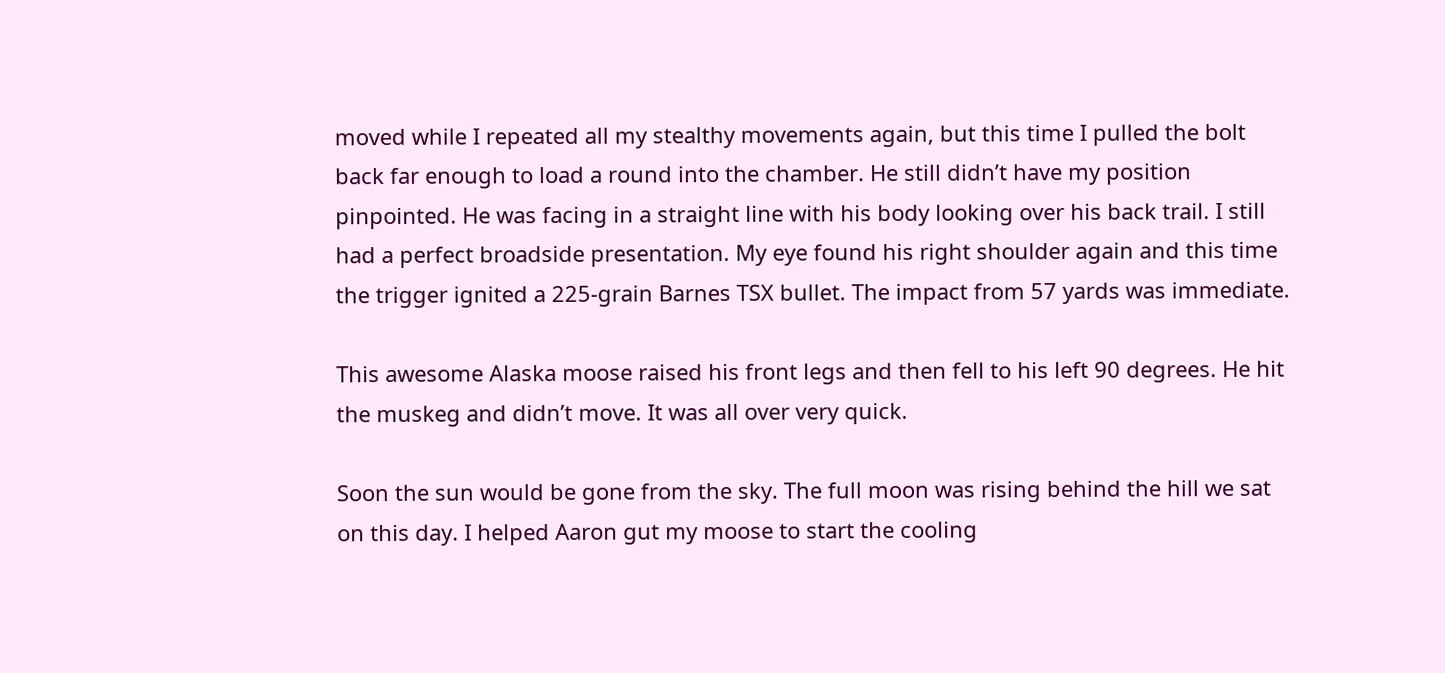moved while I repeated all my stealthy movements again, but this time I pulled the bolt back far enough to load a round into the chamber. He still didn’t have my position pinpointed. He was facing in a straight line with his body looking over his back trail. I still had a perfect broadside presentation. My eye found his right shoulder again and this time the trigger ignited a 225-grain Barnes TSX bullet. The impact from 57 yards was immediate.

This awesome Alaska moose raised his front legs and then fell to his left 90 degrees. He hit the muskeg and didn’t move. It was all over very quick.

Soon the sun would be gone from the sky. The full moon was rising behind the hill we sat on this day. I helped Aaron gut my moose to start the cooling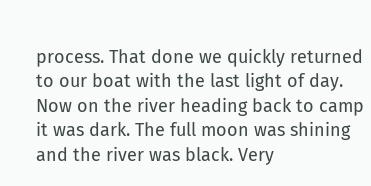process. That done we quickly returned to our boat with the last light of day. Now on the river heading back to camp it was dark. The full moon was shining and the river was black. Very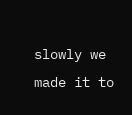slowly we made it to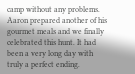camp without any problems. Aaron prepared another of his gourmet meals and we finally celebrated this hunt. It had been a very long day with truly a perfect ending.